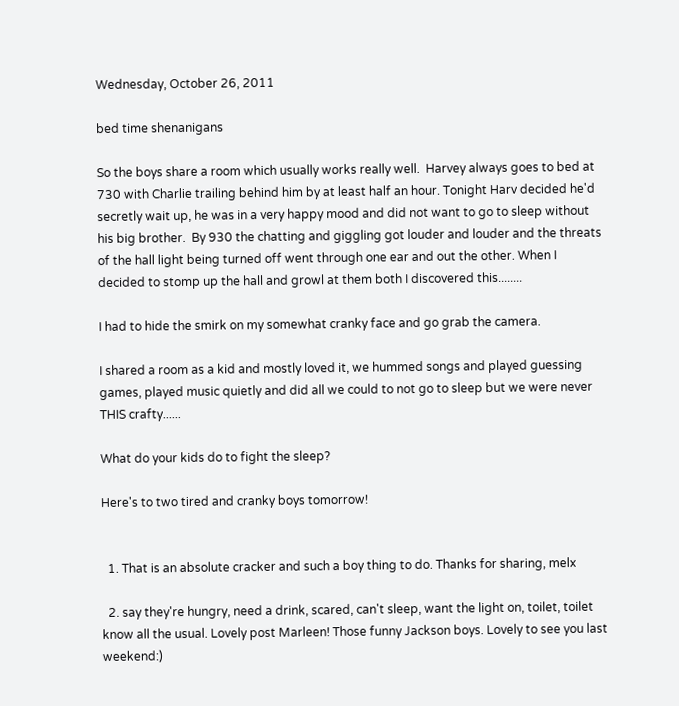Wednesday, October 26, 2011

bed time shenanigans

So the boys share a room which usually works really well.  Harvey always goes to bed at 730 with Charlie trailing behind him by at least half an hour. Tonight Harv decided he'd secretly wait up, he was in a very happy mood and did not want to go to sleep without his big brother.  By 930 the chatting and giggling got louder and louder and the threats of the hall light being turned off went through one ear and out the other. When I decided to stomp up the hall and growl at them both I discovered this........

I had to hide the smirk on my somewhat cranky face and go grab the camera.

I shared a room as a kid and mostly loved it, we hummed songs and played guessing games, played music quietly and did all we could to not go to sleep but we were never THIS crafty......

What do your kids do to fight the sleep?

Here's to two tired and cranky boys tomorrow!


  1. That is an absolute cracker and such a boy thing to do. Thanks for sharing, melx

  2. say they're hungry, need a drink, scared, can't sleep, want the light on, toilet, toilet know all the usual. Lovely post Marleen! Those funny Jackson boys. Lovely to see you last weekend:)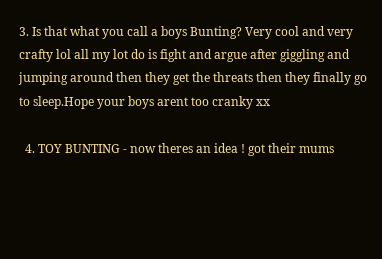3. Is that what you call a boys Bunting? Very cool and very crafty lol all my lot do is fight and argue after giggling and jumping around then they get the threats then they finally go to sleep.Hope your boys arent too cranky xx

  4. TOY BUNTING - now theres an idea ! got their mums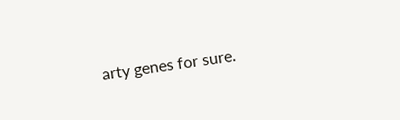arty genes for sure.